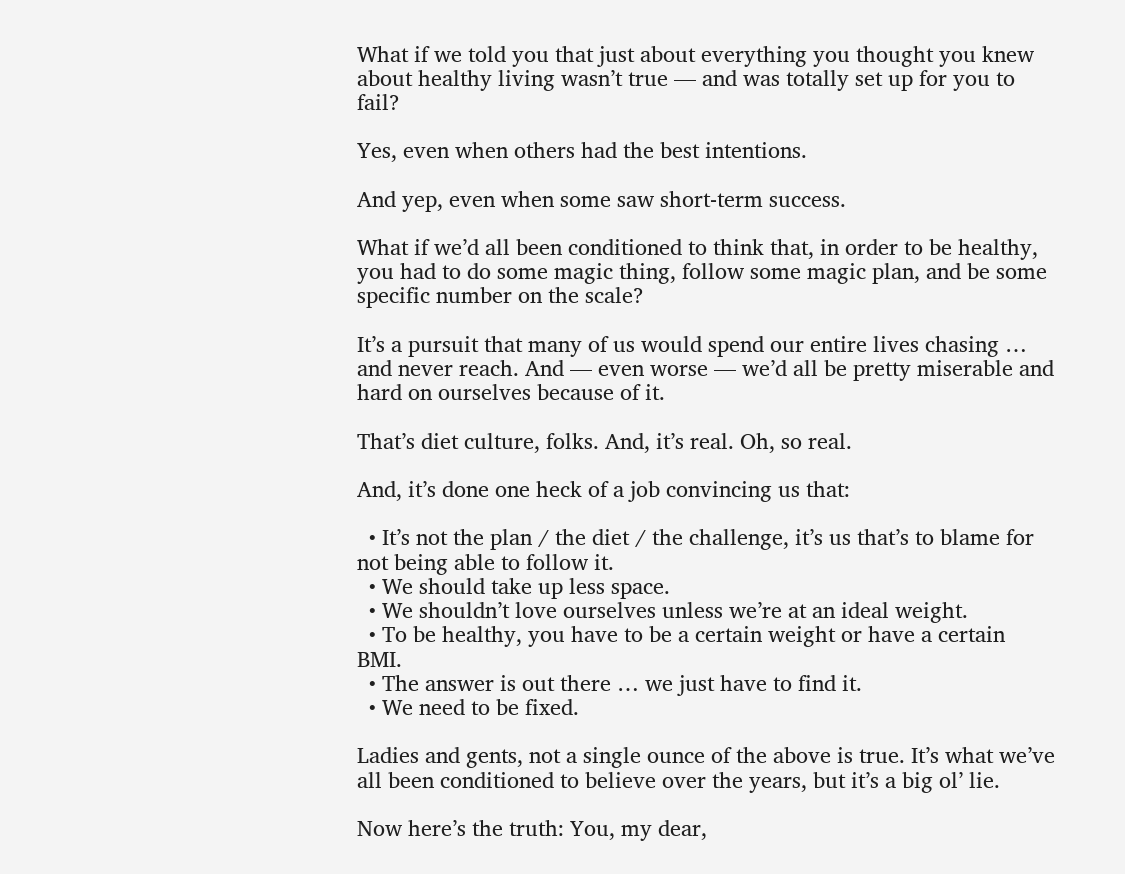What if we told you that just about everything you thought you knew about healthy living wasn’t true — and was totally set up for you to fail?

Yes, even when others had the best intentions.

And yep, even when some saw short-term success.

What if we’d all been conditioned to think that, in order to be healthy, you had to do some magic thing, follow some magic plan, and be some specific number on the scale?

It’s a pursuit that many of us would spend our entire lives chasing … and never reach. And — even worse — we’d all be pretty miserable and hard on ourselves because of it.

That’s diet culture, folks. And, it’s real. Oh, so real.

And, it’s done one heck of a job convincing us that:

  • It’s not the plan / the diet / the challenge, it’s us that’s to blame for not being able to follow it.
  • We should take up less space.
  • We shouldn’t love ourselves unless we’re at an ideal weight.
  • To be healthy, you have to be a certain weight or have a certain BMI.
  • The answer is out there … we just have to find it.
  • We need to be fixed.

Ladies and gents, not a single ounce of the above is true. It’s what we’ve all been conditioned to believe over the years, but it’s a big ol’ lie.

Now here’s the truth: You, my dear,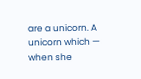are a unicorn. A unicorn which — when she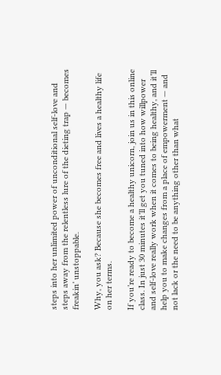steps into her unlimited power of unconditional self-love and steps away from the relentless lure of the dieting trap — becomes freakin’ unstoppable.

Why, you ask? Because she becomes free and lives a healthy life on her terms.

If you’re ready to become a healthy unicorn, join us in this online class. In just 30 minutes it’ll get you tuned into how willpower and self-love really work when it comes to being healthy, and it’ll help you to make changes from a place of empowerment — and not lack or the need to be anything other than what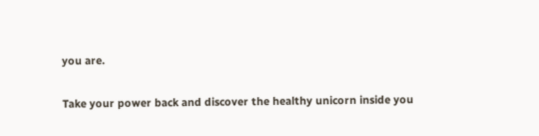you are.

Take your power back and discover the healthy unicorn inside you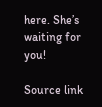here. She’s waiting for you!

Source link